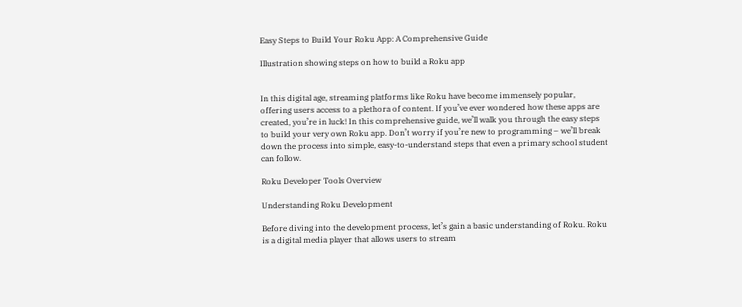Easy Steps to Build Your Roku App: A Comprehensive Guide

Illustration showing steps on how to build a Roku app


In this digital age, streaming platforms like Roku have become immensely popular, offering users access to a plethora of content. If you’ve ever wondered how these apps are created, you’re in luck! In this comprehensive guide, we’ll walk you through the easy steps to build your very own Roku app. Don’t worry if you’re new to programming – we’ll break down the process into simple, easy-to-understand steps that even a primary school student can follow.

Roku Developer Tools Overview

Understanding Roku Development

Before diving into the development process, let’s gain a basic understanding of Roku. Roku is a digital media player that allows users to stream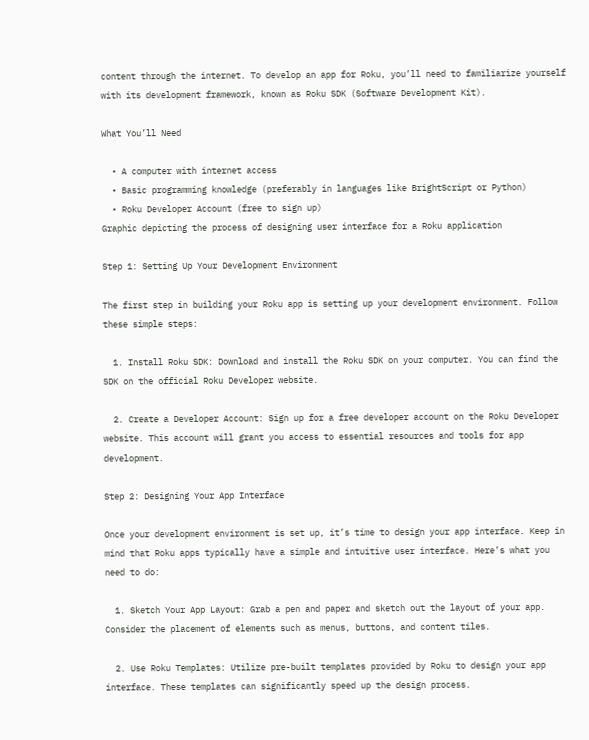content through the internet. To develop an app for Roku, you’ll need to familiarize yourself with its development framework, known as Roku SDK (Software Development Kit).

What You’ll Need

  • A computer with internet access
  • Basic programming knowledge (preferably in languages like BrightScript or Python)
  • Roku Developer Account (free to sign up)
Graphic depicting the process of designing user interface for a Roku application

Step 1: Setting Up Your Development Environment

The first step in building your Roku app is setting up your development environment. Follow these simple steps:

  1. Install Roku SDK: Download and install the Roku SDK on your computer. You can find the SDK on the official Roku Developer website.

  2. Create a Developer Account: Sign up for a free developer account on the Roku Developer website. This account will grant you access to essential resources and tools for app development.

Step 2: Designing Your App Interface

Once your development environment is set up, it’s time to design your app interface. Keep in mind that Roku apps typically have a simple and intuitive user interface. Here’s what you need to do:

  1. Sketch Your App Layout: Grab a pen and paper and sketch out the layout of your app. Consider the placement of elements such as menus, buttons, and content tiles.

  2. Use Roku Templates: Utilize pre-built templates provided by Roku to design your app interface. These templates can significantly speed up the design process.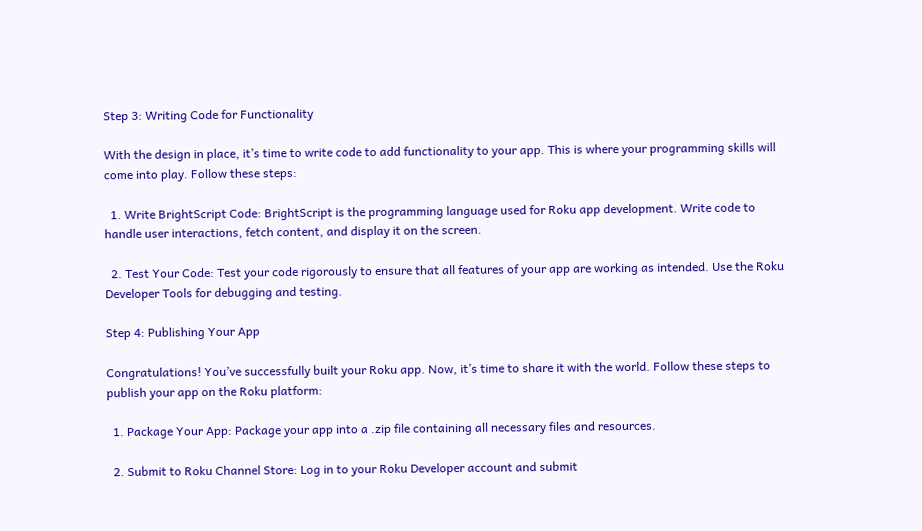Step 3: Writing Code for Functionality

With the design in place, it’s time to write code to add functionality to your app. This is where your programming skills will come into play. Follow these steps:

  1. Write BrightScript Code: BrightScript is the programming language used for Roku app development. Write code to handle user interactions, fetch content, and display it on the screen.

  2. Test Your Code: Test your code rigorously to ensure that all features of your app are working as intended. Use the Roku Developer Tools for debugging and testing.

Step 4: Publishing Your App

Congratulations! You’ve successfully built your Roku app. Now, it’s time to share it with the world. Follow these steps to publish your app on the Roku platform:

  1. Package Your App: Package your app into a .zip file containing all necessary files and resources.

  2. Submit to Roku Channel Store: Log in to your Roku Developer account and submit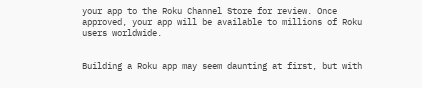your app to the Roku Channel Store for review. Once approved, your app will be available to millions of Roku users worldwide.


Building a Roku app may seem daunting at first, but with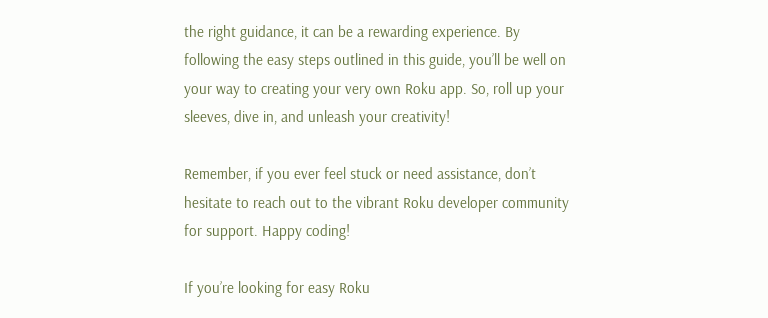the right guidance, it can be a rewarding experience. By following the easy steps outlined in this guide, you’ll be well on your way to creating your very own Roku app. So, roll up your sleeves, dive in, and unleash your creativity!

Remember, if you ever feel stuck or need assistance, don’t hesitate to reach out to the vibrant Roku developer community for support. Happy coding!

If you’re looking for easy Roku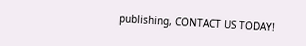publishing, CONTACT US TODAY!